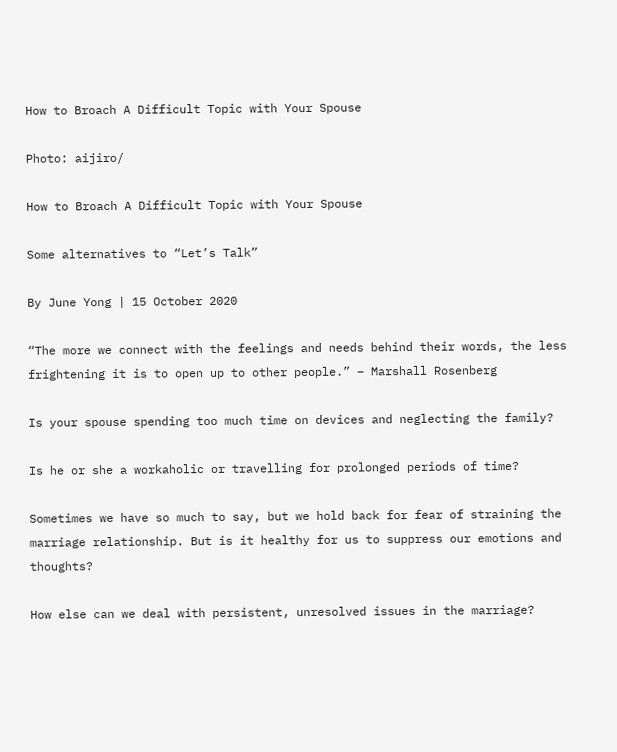How to Broach A Difficult Topic with Your Spouse

Photo: aijiro/

How to Broach A Difficult Topic with Your Spouse

Some alternatives to “Let’s Talk”

By June Yong | 15 October 2020

“The more we connect with the feelings and needs behind their words, the less frightening it is to open up to other people.” – Marshall Rosenberg

Is your spouse spending too much time on devices and neglecting the family?

Is he or she a workaholic or travelling for prolonged periods of time?

Sometimes we have so much to say, but we hold back for fear of straining the marriage relationship. But is it healthy for us to suppress our emotions and thoughts?

How else can we deal with persistent, unresolved issues in the marriage?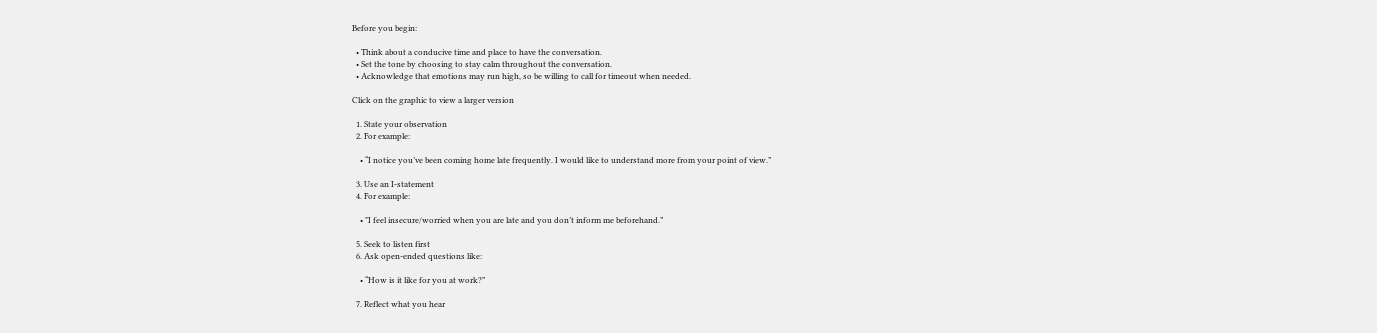Before you begin:

  • Think about a conducive time and place to have the conversation.
  • Set the tone by choosing to stay calm throughout the conversation.
  • Acknowledge that emotions may run high, so be willing to call for timeout when needed.

Click on the graphic to view a larger version

  1. State your observation
  2. For example:

    • “I notice you’ve been coming home late frequently. I would like to understand more from your point of view.”

  3. Use an I-statement
  4. For example:

    • "I feel insecure/worried when you are late and you don’t inform me beforehand.”

  5. Seek to listen first
  6. Ask open-ended questions like:

    • “How is it like for you at work?”

  7. Reflect what you hear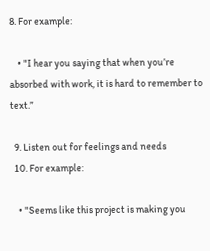8. For example:

    • "I hear you saying that when you’re absorbed with work, it is hard to remember to text.”

  9. Listen out for feelings and needs
  10. For example:

    • "Seems like this project is making you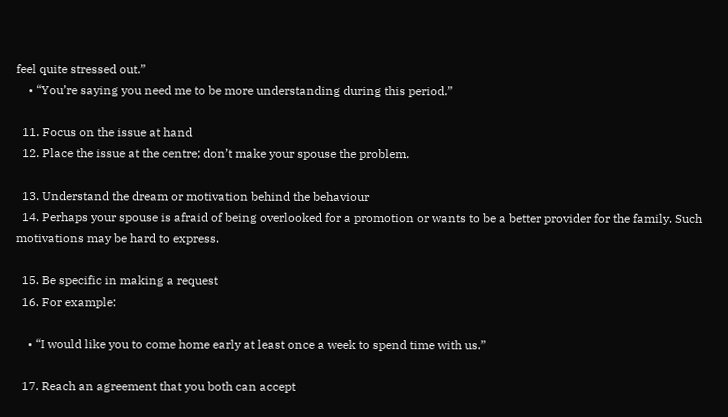feel quite stressed out.”
    • “You’re saying you need me to be more understanding during this period.”

  11. Focus on the issue at hand
  12. Place the issue at the centre; don’t make your spouse the problem.

  13. Understand the dream or motivation behind the behaviour
  14. Perhaps your spouse is afraid of being overlooked for a promotion or wants to be a better provider for the family. Such motivations may be hard to express.

  15. Be specific in making a request
  16. For example:

    • “I would like you to come home early at least once a week to spend time with us.”

  17. Reach an agreement that you both can accept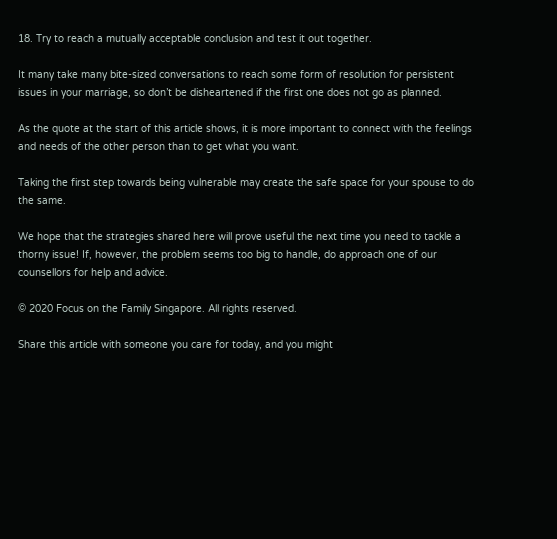18. Try to reach a mutually acceptable conclusion and test it out together.

It many take many bite-sized conversations to reach some form of resolution for persistent issues in your marriage, so don’t be disheartened if the first one does not go as planned.

As the quote at the start of this article shows, it is more important to connect with the feelings and needs of the other person than to get what you want.

Taking the first step towards being vulnerable may create the safe space for your spouse to do the same.

We hope that the strategies shared here will prove useful the next time you need to tackle a thorny issue! If, however, the problem seems too big to handle, do approach one of our counsellors for help and advice.

© 2020 Focus on the Family Singapore. All rights reserved.

Share this article with someone you care for today, and you might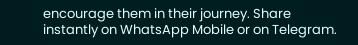encourage them in their journey. Share instantly on WhatsApp Mobile or on Telegram.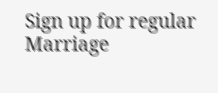Sign up for regular Marriage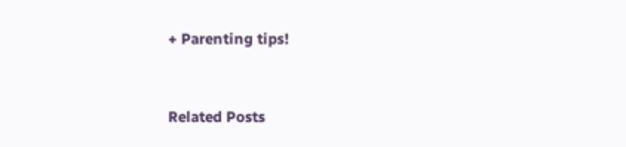+ Parenting tips!


Related Posts